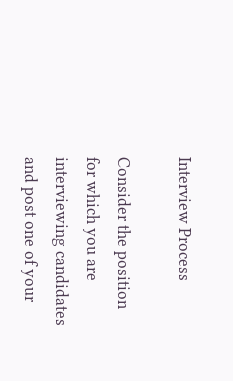Interview Process

Consider the position for which you are interviewing candidates and post one of your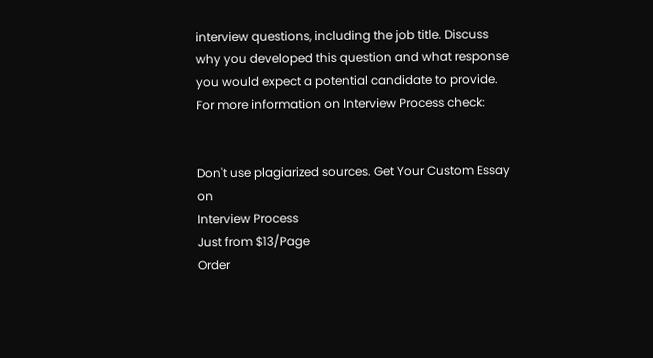interview questions, including the job title. Discuss why you developed this question and what response you would expect a potential candidate to provide. For more information on Interview Process check:


Don't use plagiarized sources. Get Your Custom Essay on
Interview Process
Just from $13/Page
Order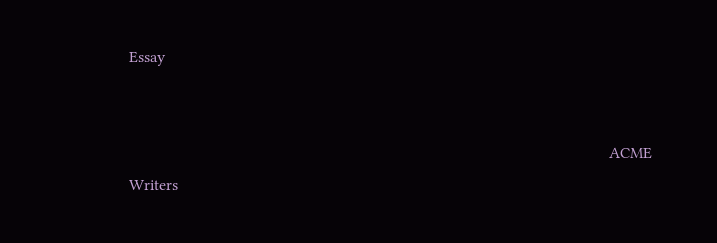Essay


                                                                                                                        ACME Writers